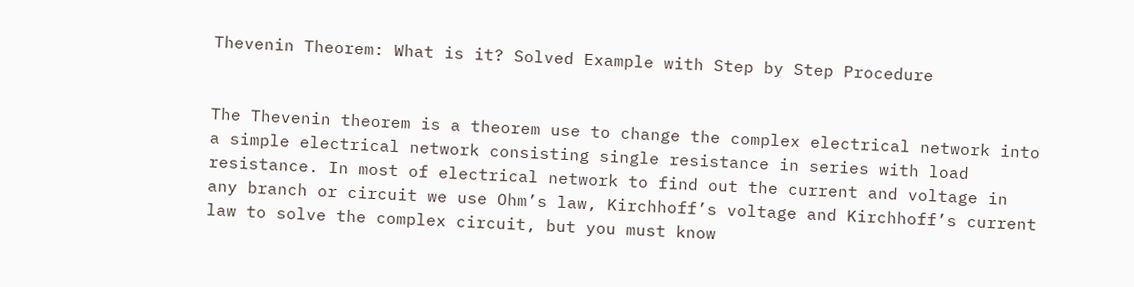Thevenin Theorem: What is it? Solved Example with Step by Step Procedure


The Thevenin theorem is a theorem use to change the complex electrical network into a simple electrical network consisting single resistance in series with load resistance. In most of electrical network to find out the current and voltage in any branch or circuit we use Ohm’s law, Kirchhoff’s voltage and Kirchhoff’s current law to solve the complex circuit, but you must know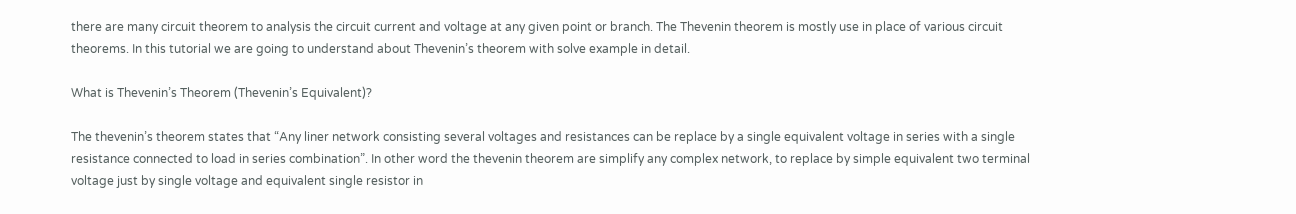there are many circuit theorem to analysis the circuit current and voltage at any given point or branch. The Thevenin theorem is mostly use in place of various circuit theorems. In this tutorial we are going to understand about Thevenin’s theorem with solve example in detail.

What is Thevenin’s Theorem (Thevenin’s Equivalent)?

The thevenin’s theorem states that “Any liner network consisting several voltages and resistances can be replace by a single equivalent voltage in series with a single resistance connected to load in series combination”. In other word the thevenin theorem are simplify any complex network, to replace by simple equivalent two terminal voltage just by single voltage and equivalent single resistor in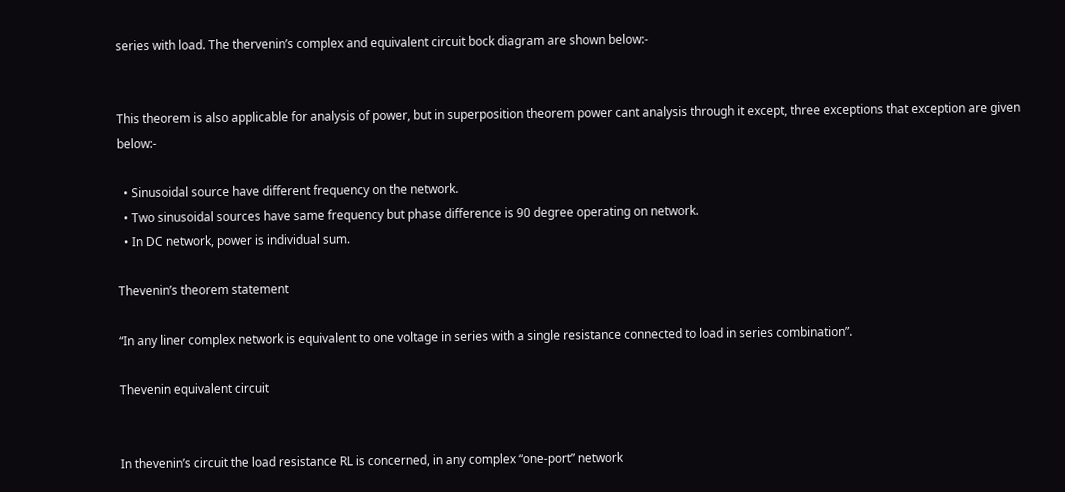series with load. The thervenin’s complex and equivalent circuit bock diagram are shown below:-


This theorem is also applicable for analysis of power, but in superposition theorem power cant analysis through it except, three exceptions that exception are given below:-

  • Sinusoidal source have different frequency on the network.
  • Two sinusoidal sources have same frequency but phase difference is 90 degree operating on network.
  • In DC network, power is individual sum.

Thevenin’s theorem statement

“In any liner complex network is equivalent to one voltage in series with a single resistance connected to load in series combination”.

Thevenin equivalent circuit


In thevenin’s circuit the load resistance RL is concerned, in any complex “one-port” network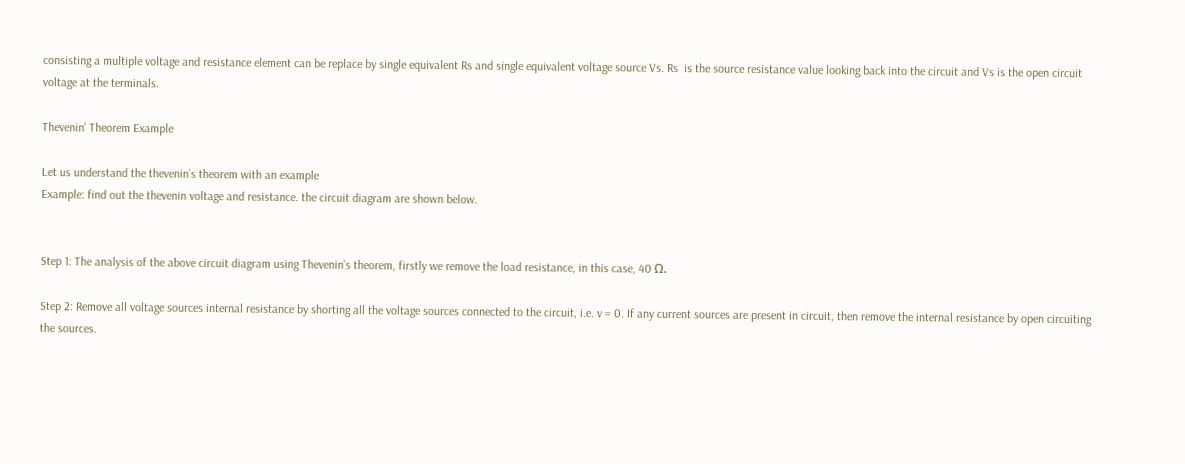consisting a multiple voltage and resistance element can be replace by single equivalent Rs and single equivalent voltage source Vs. Rs  is the source resistance value looking back into the circuit and Vs is the open circuit voltage at the terminals.

Thevenin’ Theorem Example

Let us understand the thevenin’s theorem with an example
Example: find out the thevenin voltage and resistance. the circuit diagram are shown below.


Step 1: The analysis of the above circuit diagram using Thevenin’s theorem, firstly we remove the load resistance, in this case, 40 Ω.

Step 2: Remove all voltage sources internal resistance by shorting all the voltage sources connected to the circuit, i.e. v = 0. If any current sources are present in circuit, then remove the internal resistance by open circuiting the sources.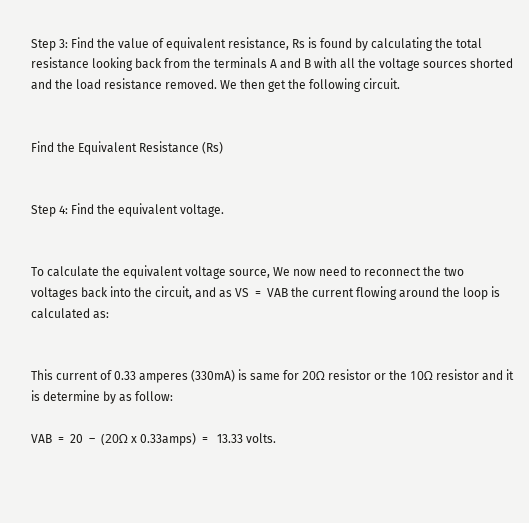Step 3: Find the value of equivalent resistance, Rs is found by calculating the total resistance looking back from the terminals A and B with all the voltage sources shorted and the load resistance removed. We then get the following circuit.


Find the Equivalent Resistance (Rs)


Step 4: Find the equivalent voltage.


To calculate the equivalent voltage source, We now need to reconnect the two voltages back into the circuit, and as VS  =  VAB the current flowing around the loop is calculated as:


This current of 0.33 amperes (330mA) is same for 20Ω resistor or the 10Ω resistor and it is determine by as follow:

VAB  =  20  –  (20Ω x 0.33amps)  =   13.33 volts.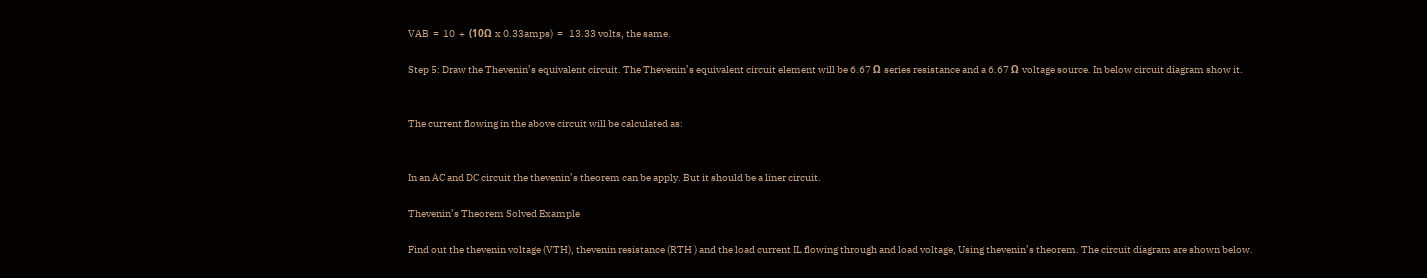VAB  =  10  +  (10Ω x 0.33amps)  =   13.33 volts, the same.

Step 5: Draw the Thevenin’s equivalent circuit. The Thevenin’s equivalent circuit element will be 6.67 Ω series resistance and a 6.67 Ω voltage source. In below circuit diagram show it.


The current flowing in the above circuit will be calculated as:


In an AC and DC circuit the thevenin’s theorem can be apply. But it should be a liner circuit.

Thevenin’s Theorem Solved Example

Find out the thevenin voltage (VTH), thevenin resistance (RTH ) and the load current IL flowing through and load voltage, Using thevenin’s theorem. The circuit diagram are shown below.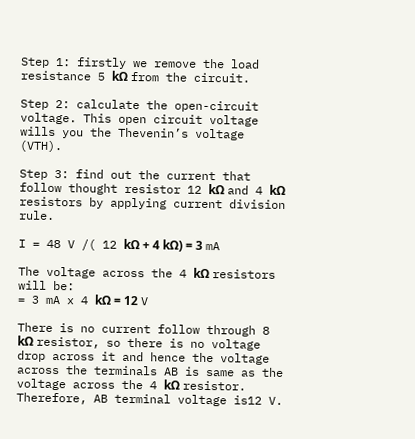Step 1: firstly we remove the load resistance 5 kΩ from the circuit.

Step 2: calculate the open-circuit voltage. This open circuit voltage wills you the Thevenin’s voltage (VTH).

Step 3: find out the current that follow thought resistor 12 kΩ and 4 kΩ resistors by applying current division rule.

I = 48 V /( 12 kΩ + 4 kΩ) = 3 mA

The voltage across the 4 kΩ resistors will be:
= 3 mA x 4 kΩ = 12 V

There is no current follow through 8 kΩ resistor, so there is no voltage drop across it and hence the voltage across the terminals AB is same as the voltage across the 4 kΩ resistor. Therefore, AB terminal voltage is12 V.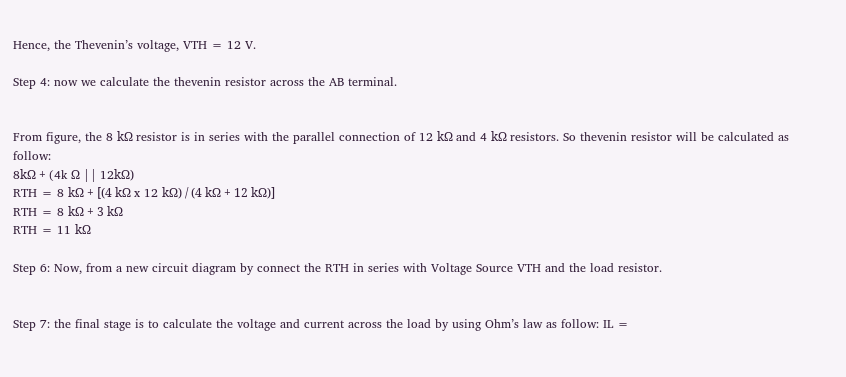Hence, the Thevenin’s voltage, VTH = 12 V.

Step 4: now we calculate the thevenin resistor across the AB terminal.


From figure, the 8 kΩ resistor is in series with the parallel connection of 12 kΩ and 4 kΩ resistors. So thevenin resistor will be calculated as follow:
8kΩ + (4k Ω || 12kΩ)
RTH = 8 kΩ + [(4 kΩ x 12 kΩ) / (4 kΩ + 12 kΩ)]
RTH = 8 kΩ + 3 kΩ
RTH = 11 kΩ

Step 6: Now, from a new circuit diagram by connect the RTH in series with Voltage Source VTH and the load resistor.


Step 7: the final stage is to calculate the voltage and current across the load by using Ohm’s law as follow: IL =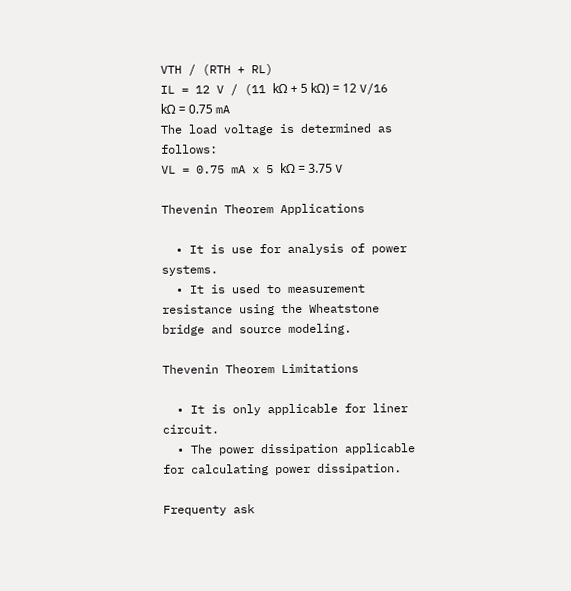VTH / (RTH + RL)
IL = 12 V / (11 kΩ + 5 kΩ) = 12 V/16 kΩ = 0.75 mA
The load voltage is determined as follows:
VL = 0.75 mA x 5 kΩ = 3.75 V

Thevenin Theorem Applications

  • It is use for analysis of power systems.
  • It is used to measurement resistance using the Wheatstone bridge and source modeling.

Thevenin Theorem Limitations

  • It is only applicable for liner circuit.
  • The power dissipation applicable for calculating power dissipation.

Frequenty ask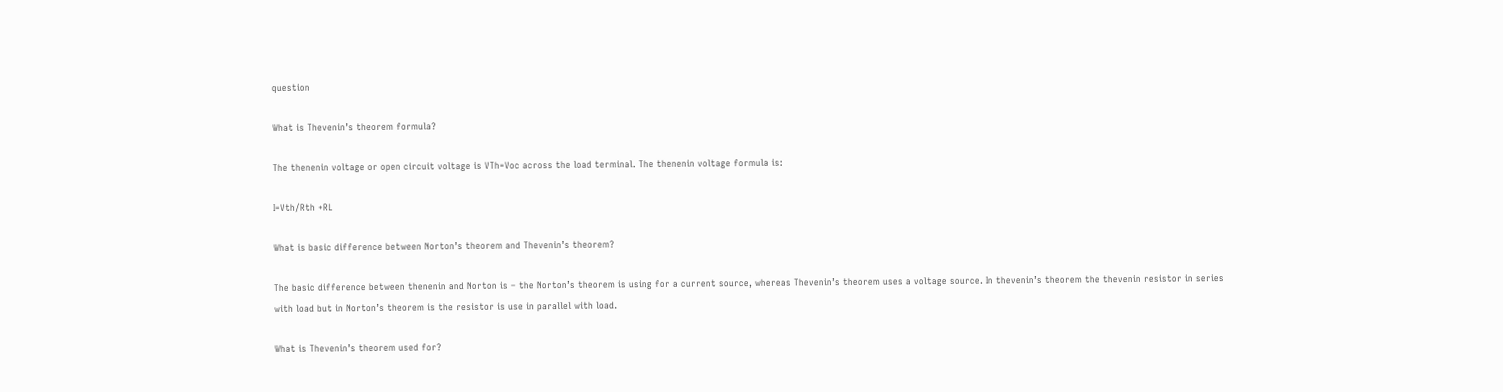question

What is Thevenin’s theorem formula?

The thenenin voltage or open circuit voltage is VTh=Voc across the load terminal. The thenenin voltage formula is:

I=Vth/Rth +RL

What is basic difference between Norton’s theorem and Thevenin’s theorem?

The basic difference between thenenin and Norton is – the Norton’s theorem is using for a current source, whereas Thevenin’s theorem uses a voltage source. In thevenin’s theorem the thevenin resistor in series with load but in Norton’s theorem is the resistor is use in parallel with load.

What is Thevenin’s theorem used for?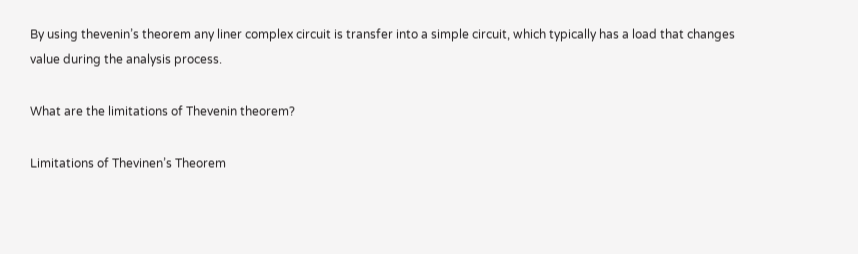By using thevenin’s theorem any liner complex circuit is transfer into a simple circuit, which typically has a load that changes value during the analysis process.

What are the limitations of Thevenin theorem?

Limitations of Thevinen’s Theorem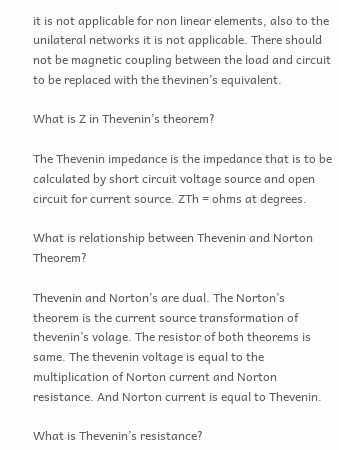it is not applicable for non linear elements, also to the unilateral networks it is not applicable. There should not be magnetic coupling between the load and circuit to be replaced with the thevinen’s equivalent.

What is Z in Thevenin’s theorem?

The Thevenin impedance is the impedance that is to be calculated by short circuit voltage source and open circuit for current source. ZTh = ohms at degrees.

What is relationship between Thevenin and Norton Theorem?

Thevenin and Norton’s are dual. The Norton’s theorem is the current source transformation of thevenin’s volage. The resistor of both theorems is same. The thevenin voltage is equal to the multiplication of Norton current and Norton resistance. And Norton current is equal to Thevenin.

What is Thevenin’s resistance?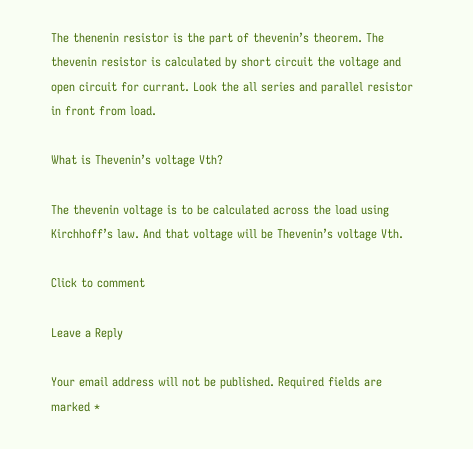The thenenin resistor is the part of thevenin’s theorem. The thevenin resistor is calculated by short circuit the voltage and open circuit for currant. Look the all series and parallel resistor in front from load.

What is Thevenin’s voltage Vth?

The thevenin voltage is to be calculated across the load using Kirchhoff’s law. And that voltage will be Thevenin’s voltage Vth.

Click to comment

Leave a Reply

Your email address will not be published. Required fields are marked *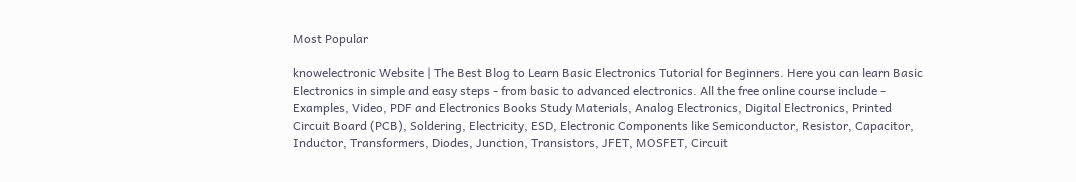Most Popular

knowelectronic Website | The Best Blog to Learn Basic Electronics Tutorial for Beginners. Here you can learn Basic Electronics in simple and easy steps - from basic to advanced electronics. All the free online course include – Examples, Video, PDF and Electronics Books Study Materials, Analog Electronics, Digital Electronics, Printed Circuit Board (PCB), Soldering, Electricity, ESD, Electronic Components like Semiconductor, Resistor, Capacitor, Inductor, Transformers, Diodes, Junction, Transistors, JFET, MOSFET, Circuit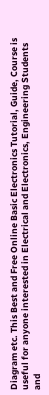Diagram etc. This Best and Free Online Basic Electronics Tutorial, Guide, Course is useful for anyone interested in Electrical and Electronics, Engineering Students and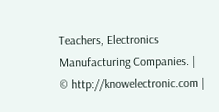Teachers, Electronics Manufacturing Companies. | © http://knowelectronic.com |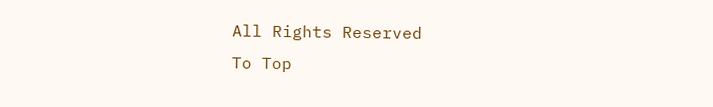All Rights Reserved
To Top